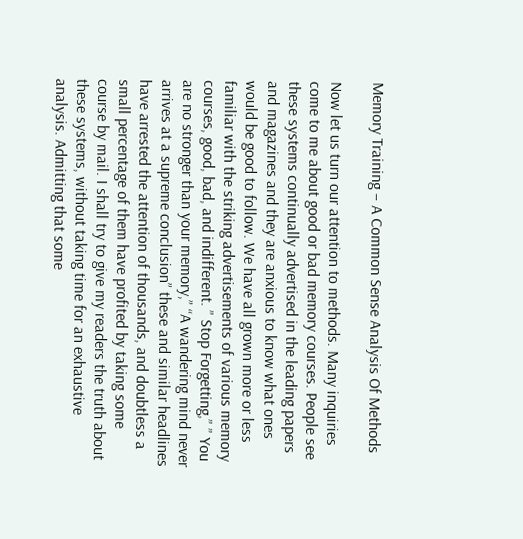Memory Training – A Common Sense Analysis Of Methods

Now let us turn our attention to methods. Many inquiries come to me about good or bad memory courses. People see these systems continually advertised in the leading papers and magazines and they are anxious to know what ones would be good to follow. We have all grown more or less familiar with the striking advertisements of various memory courses, good, bad, and indifferent. ” Stop Forgetting,” ” You are no stronger than your memory,” “A wandering mind never arrives at a supreme conclusion” these and similar headlines have arrested the attention of thousands, and doubtless a small percentage of them have profited by taking some course by mail. I shall try to give my readers the truth about these systems, without taking time for an exhaustive analysis. Admitting that some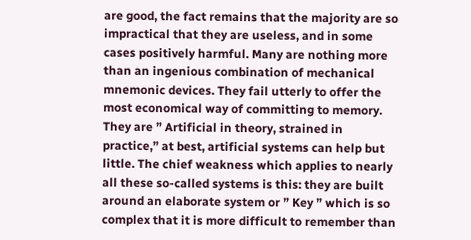are good, the fact remains that the majority are so impractical that they are useless, and in some cases positively harmful. Many are nothing more than an ingenious combination of mechanical mnemonic devices. They fail utterly to offer the most economical way of committing to memory. They are ” Artificial in theory, strained in practice,” at best, artificial systems can help but little. The chief weakness which applies to nearly all these so-called systems is this: they are built around an elaborate system or ” Key ” which is so complex that it is more difficult to remember than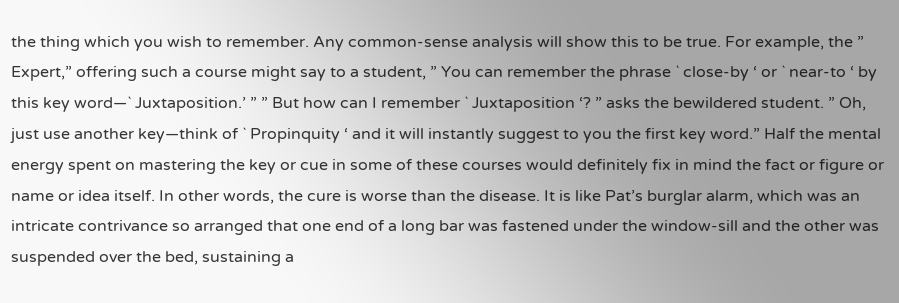the thing which you wish to remember. Any common-sense analysis will show this to be true. For example, the ” Expert,” offering such a course might say to a student, ” You can remember the phrase ` close-by ‘ or ` near-to ‘ by this key word—` Juxtaposition.’ ” ” But how can I remember ` Juxtaposition ‘? ” asks the bewildered student. ” Oh, just use another key—think of ` Propinquity ‘ and it will instantly suggest to you the first key word.” Half the mental energy spent on mastering the key or cue in some of these courses would definitely fix in mind the fact or figure or name or idea itself. In other words, the cure is worse than the disease. It is like Pat’s burglar alarm, which was an intricate contrivance so arranged that one end of a long bar was fastened under the window-sill and the other was suspended over the bed, sustaining a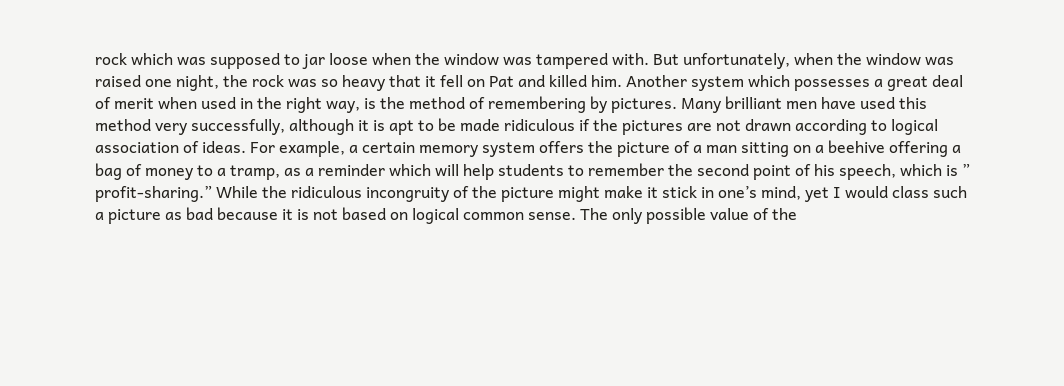rock which was supposed to jar loose when the window was tampered with. But unfortunately, when the window was raised one night, the rock was so heavy that it fell on Pat and killed him. Another system which possesses a great deal of merit when used in the right way, is the method of remembering by pictures. Many brilliant men have used this method very successfully, although it is apt to be made ridiculous if the pictures are not drawn according to logical association of ideas. For example, a certain memory system offers the picture of a man sitting on a beehive offering a bag of money to a tramp, as a reminder which will help students to remember the second point of his speech, which is ” profit-sharing.” While the ridiculous incongruity of the picture might make it stick in one’s mind, yet I would class such a picture as bad because it is not based on logical common sense. The only possible value of the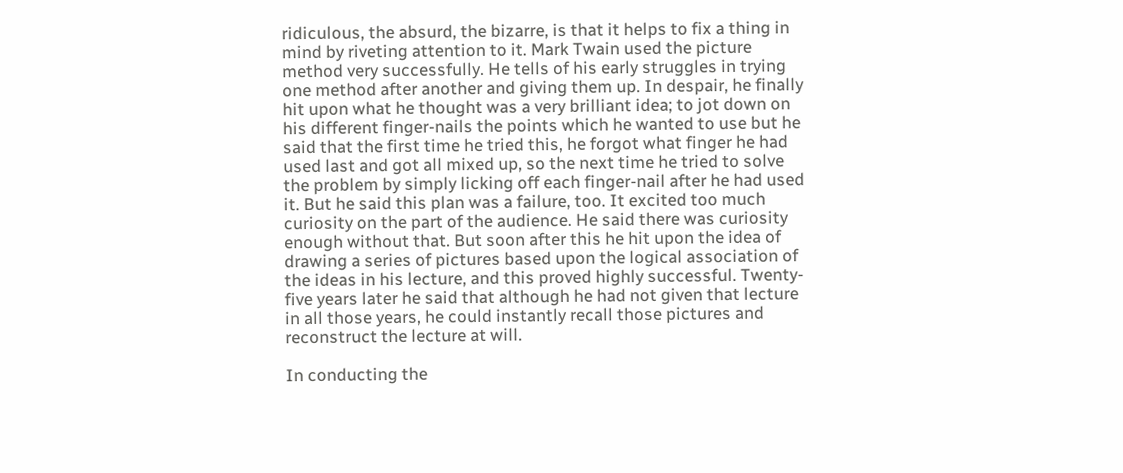ridiculous, the absurd, the bizarre, is that it helps to fix a thing in mind by riveting attention to it. Mark Twain used the picture method very successfully. He tells of his early struggles in trying one method after another and giving them up. In despair, he finally hit upon what he thought was a very brilliant idea; to jot down on his different finger-nails the points which he wanted to use but he said that the first time he tried this, he forgot what finger he had used last and got all mixed up, so the next time he tried to solve the problem by simply licking off each finger-nail after he had used it. But he said this plan was a failure, too. It excited too much curiosity on the part of the audience. He said there was curiosity enough without that. But soon after this he hit upon the idea of drawing a series of pictures based upon the logical association of the ideas in his lecture, and this proved highly successful. Twenty-five years later he said that although he had not given that lecture in all those years, he could instantly recall those pictures and reconstruct the lecture at will.

In conducting the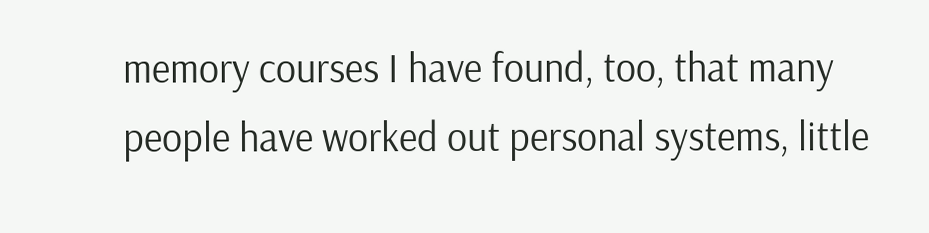memory courses I have found, too, that many people have worked out personal systems, little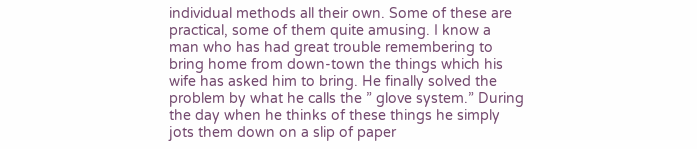individual methods all their own. Some of these are practical, some of them quite amusing. I know a man who has had great trouble remembering to bring home from down-town the things which his wife has asked him to bring. He finally solved the problem by what he calls the ” glove system.” During the day when he thinks of these things he simply jots them down on a slip of paper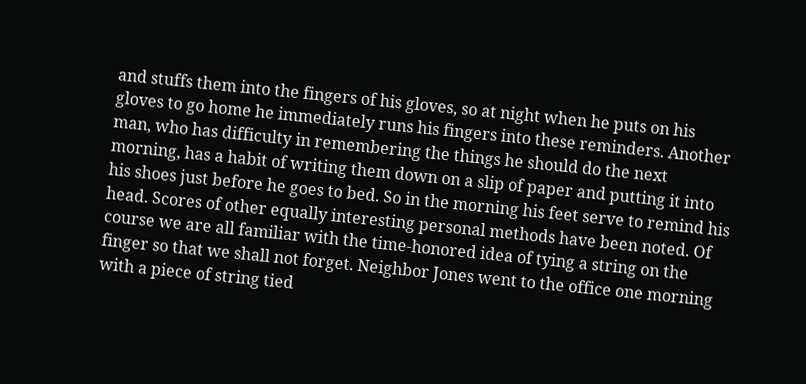and stuffs them into the fingers of his gloves, so at night when he puts on his gloves to go home he immediately runs his fingers into these reminders. Another man, who has difficulty in remembering the things he should do the next morning, has a habit of writing them down on a slip of paper and putting it into his shoes just before he goes to bed. So in the morning his feet serve to remind his head. Scores of other equally interesting personal methods have been noted. Of course we are all familiar with the time-honored idea of tying a string on the finger so that we shall not forget. Neighbor Jones went to the office one morning with a piece of string tied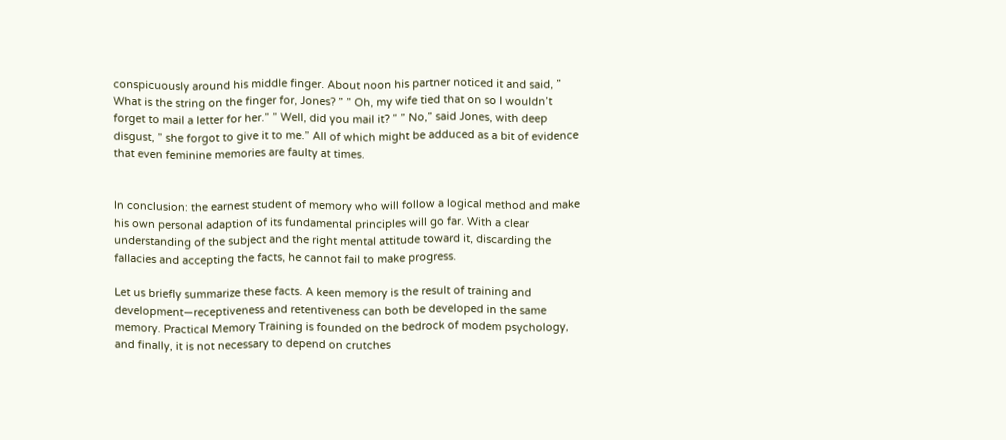conspicuously around his middle finger. About noon his partner noticed it and said, ” What is the string on the finger for, Jones? ” ” Oh, my wife tied that on so I wouldn’t forget to mail a letter for her.” ” Well, did you mail it? ” ” No,” said Jones, with deep disgust, ” she forgot to give it to me.” All of which might be adduced as a bit of evidence that even feminine memories are faulty at times.


In conclusion: the earnest student of memory who will follow a logical method and make his own personal adaption of its fundamental principles will go far. With a clear understanding of the subject and the right mental attitude toward it, discarding the fallacies and accepting the facts, he cannot fail to make progress.

Let us briefly summarize these facts. A keen memory is the result of training and development—receptiveness and retentiveness can both be developed in the same memory. Practical Memory Training is founded on the bedrock of modem psychology, and finally, it is not necessary to depend on crutches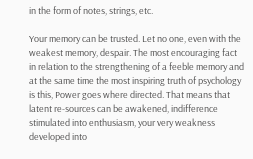in the form of notes, strings, etc.

Your memory can be trusted. Let no one, even with the weakest memory, despair. The most encouraging fact in relation to the strengthening of a feeble memory and at the same time the most inspiring truth of psychology is this, Power goes where directed. That means that latent re-sources can be awakened, indifference stimulated into enthusiasm, your very weakness developed into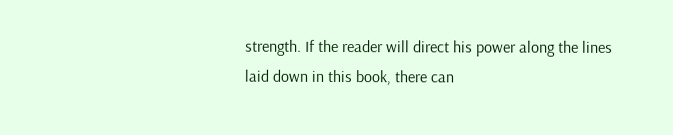strength. If the reader will direct his power along the lines laid down in this book, there can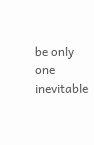be only one inevitable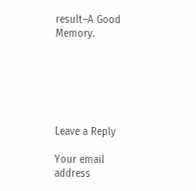result–A Good Memory.






Leave a Reply

Your email address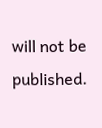will not be published.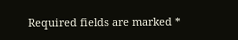Required fields are marked *